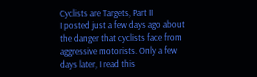Cyclists are Targets, Part II
I posted just a few days ago about the danger that cyclists face from aggressive motorists. Only a few days later, I read this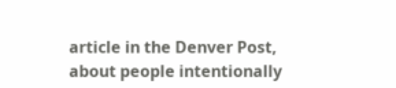article in the Denver Post, about people intentionally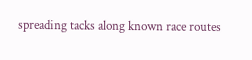spreading tacks along known race routes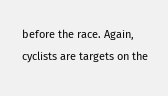before the race. Again, cyclists are targets on the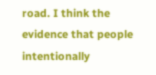road. I think the evidence that people intentionally